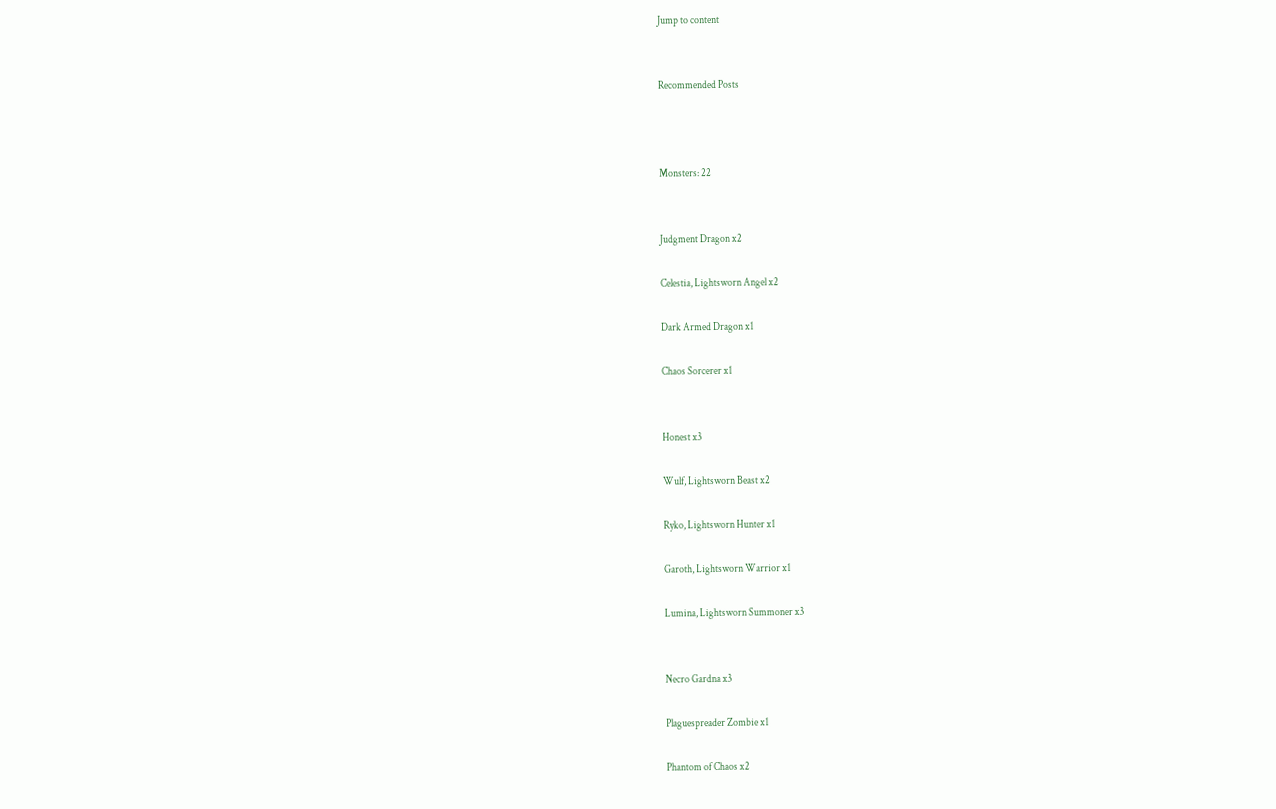Jump to content


Recommended Posts



Monsters: 22


Judgment Dragon x2

Celestia, Lightsworn Angel x2

Dark Armed Dragon x1

Chaos Sorcerer x1


Honest x3

Wulf, Lightsworn Beast x2

Ryko, Lightsworn Hunter x1

Garoth, Lightsworn Warrior x1

Lumina, Lightsworn Summoner x3


Necro Gardna x3

Plaguespreader Zombie x1

Phantom of Chaos x2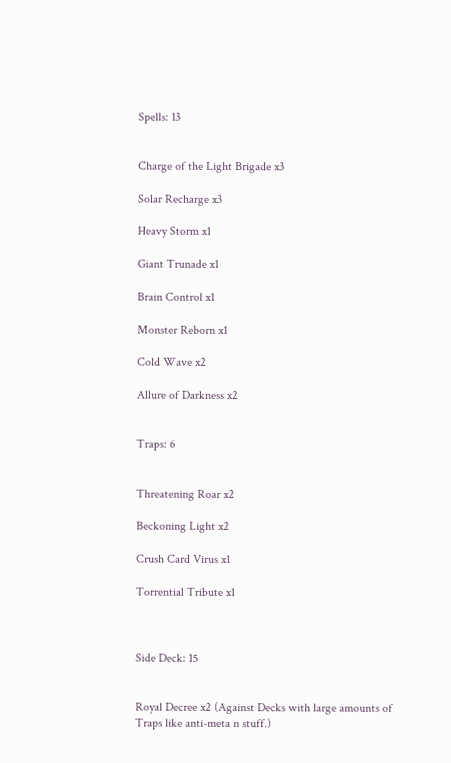Spells: 13


Charge of the Light Brigade x3

Solar Recharge x3

Heavy Storm x1

Giant Trunade x1

Brain Control x1

Monster Reborn x1

Cold Wave x2

Allure of Darkness x2


Traps: 6


Threatening Roar x2

Beckoning Light x2

Crush Card Virus x1

Torrential Tribute x1



Side Deck: 15


Royal Decree x2 (Against Decks with large amounts of Traps like anti-meta n stuff.)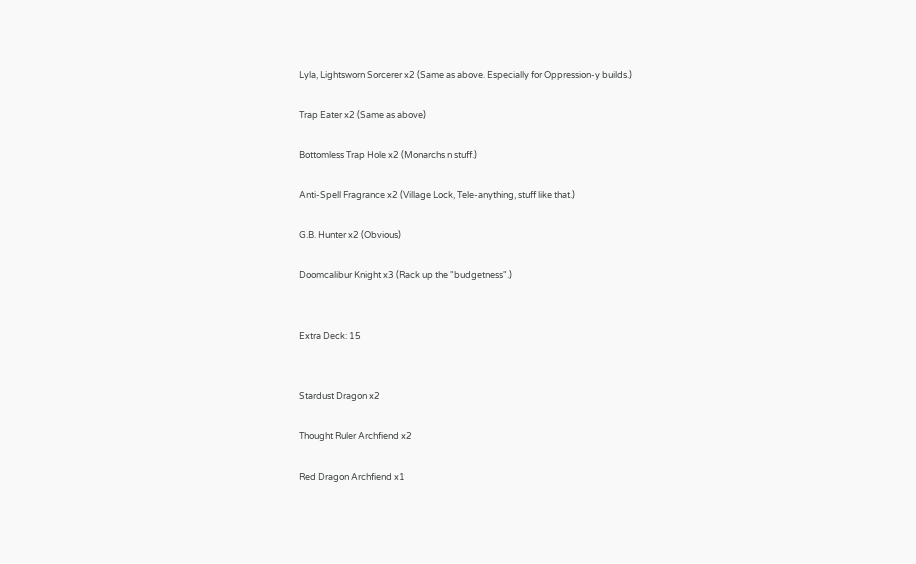Lyla, Lightsworn Sorcerer x2 (Same as above. Especially for Oppression-y builds.)

Trap Eater x2 (Same as above)

Bottomless Trap Hole x2 (Monarchs n stuff.)

Anti-Spell Fragrance x2 (Village Lock, Tele-anything, stuff like that.)

G.B. Hunter x2 (Obvious)

Doomcalibur Knight x3 (Rack up the "budgetness".)


Extra Deck: 15


Stardust Dragon x2

Thought Ruler Archfiend x2

Red Dragon Archfiend x1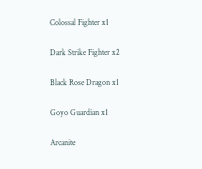Colossal Fighter x1

Dark Strike Fighter x2

Black Rose Dragon x1

Goyo Guardian x1

Arcanite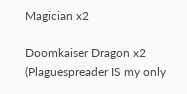Magician x2

Doomkaiser Dragon x2 (Plaguespreader IS my only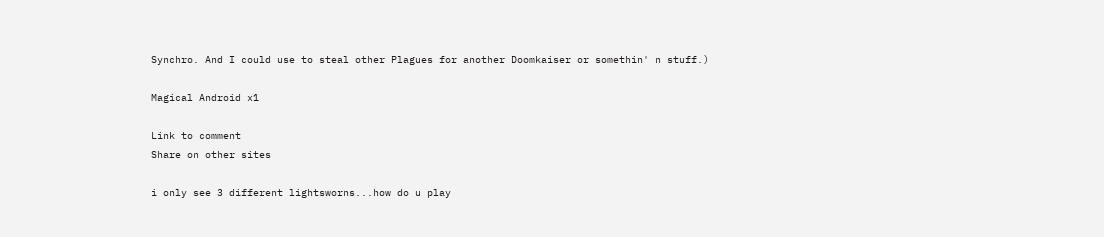Synchro. And I could use to steal other Plagues for another Doomkaiser or somethin' n stuff.)

Magical Android x1

Link to comment
Share on other sites

i only see 3 different lightsworns...how do u play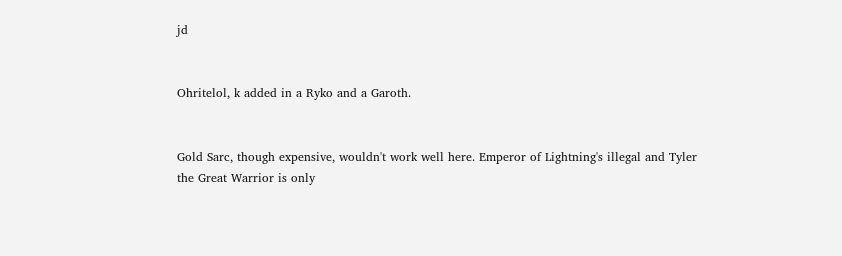jd


Ohritelol, k added in a Ryko and a Garoth.


Gold Sarc, though expensive, wouldn't work well here. Emperor of Lightning's illegal and Tyler the Great Warrior is only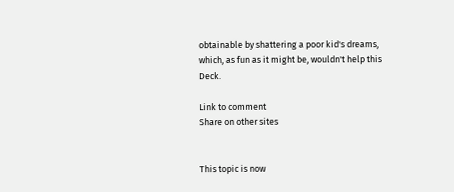obtainable by shattering a poor kid's dreams, which, as fun as it might be, wouldn't help this Deck.

Link to comment
Share on other sites


This topic is now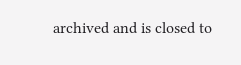archived and is closed to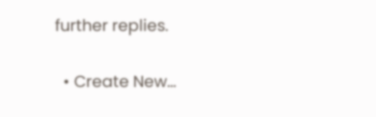further replies.

  • Create New...